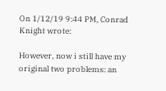On 1/12/19 9:44 PM, Conrad Knight wrote:

However, now i still have my original two problems: an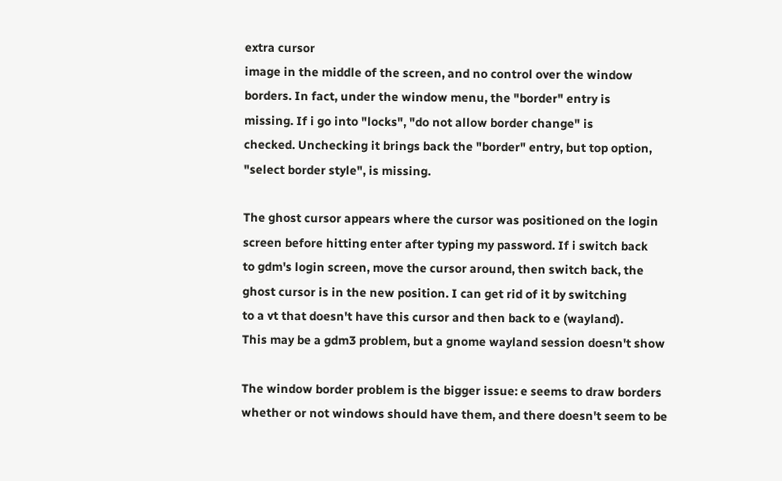extra cursor
image in the middle of the screen, and no control over the window
borders. In fact, under the window menu, the "border" entry is
missing. If i go into "locks", "do not allow border change" is
checked. Unchecking it brings back the "border" entry, but top option,
"select border style", is missing.

The ghost cursor appears where the cursor was positioned on the login
screen before hitting enter after typing my password. If i switch back
to gdm's login screen, move the cursor around, then switch back, the
ghost cursor is in the new position. I can get rid of it by switching
to a vt that doesn't have this cursor and then back to e (wayland).
This may be a gdm3 problem, but a gnome wayland session doesn't show

The window border problem is the bigger issue: e seems to draw borders
whether or not windows should have them, and there doesn't seem to be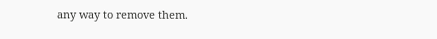any way to remove them.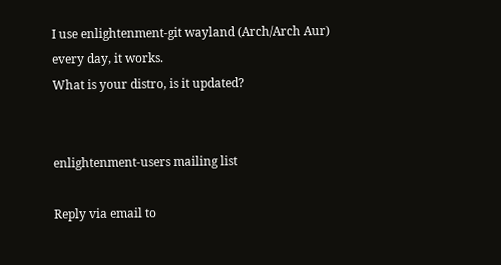I use enlightenment-git wayland (Arch/Arch Aur) every day, it works.
What is your distro, is it updated?


enlightenment-users mailing list

Reply via email to